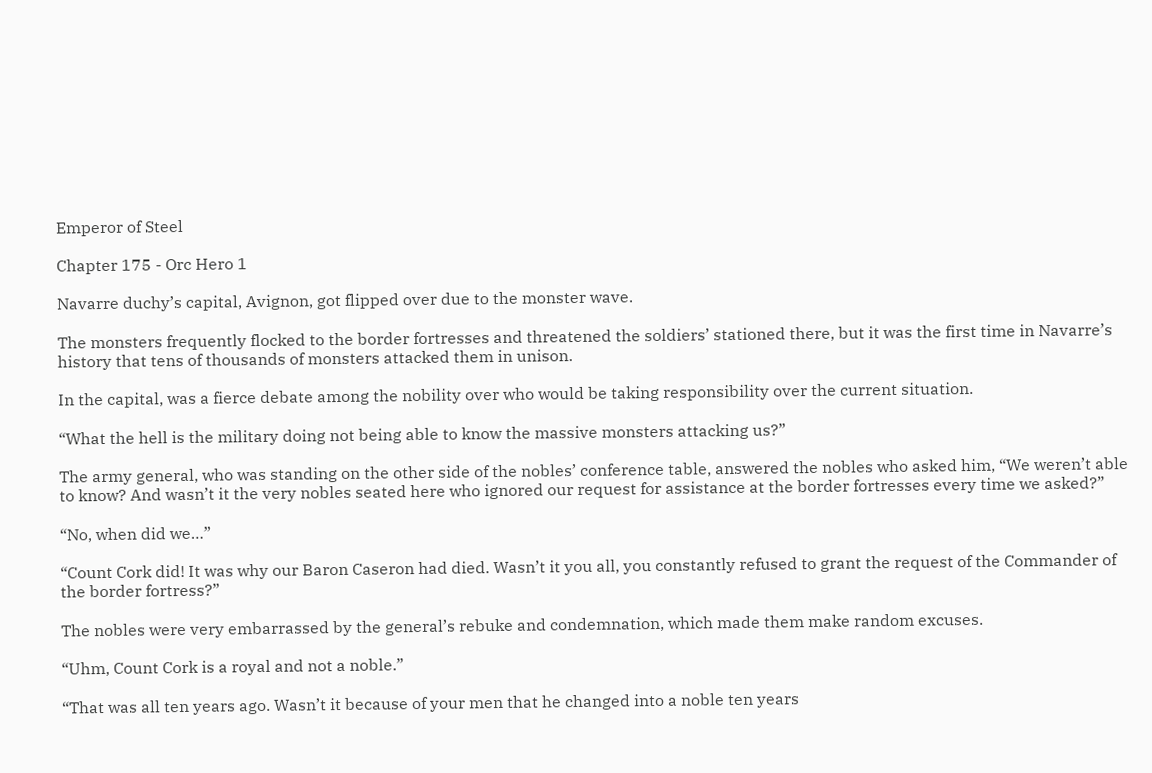Emperor of Steel

Chapter 175 - Orc Hero 1

Navarre duchy’s capital, Avignon, got flipped over due to the monster wave.

The monsters frequently flocked to the border fortresses and threatened the soldiers’ stationed there, but it was the first time in Navarre’s history that tens of thousands of monsters attacked them in unison.

In the capital, was a fierce debate among the nobility over who would be taking responsibility over the current situation.

“What the hell is the military doing not being able to know the massive monsters attacking us?”

The army general, who was standing on the other side of the nobles’ conference table, answered the nobles who asked him, “We weren’t able to know? And wasn’t it the very nobles seated here who ignored our request for assistance at the border fortresses every time we asked?”

“No, when did we…”

“Count Cork did! It was why our Baron Caseron had died. Wasn’t it you all, you constantly refused to grant the request of the Commander of the border fortress?”

The nobles were very embarrassed by the general’s rebuke and condemnation, which made them make random excuses.

“Uhm, Count Cork is a royal and not a noble.”

“That was all ten years ago. Wasn’t it because of your men that he changed into a noble ten years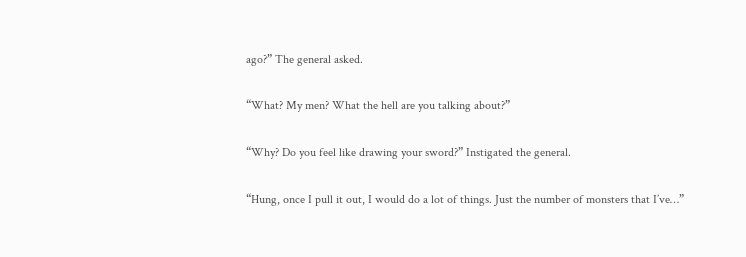ago?” The general asked.

“What? My men? What the hell are you talking about?”

“Why? Do you feel like drawing your sword?” Instigated the general.

“Hung, once I pull it out, I would do a lot of things. Just the number of monsters that I’ve…”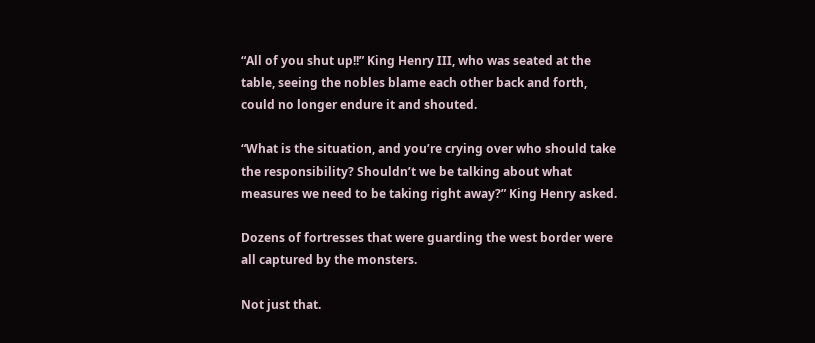“All of you shut up!!” King Henry III, who was seated at the table, seeing the nobles blame each other back and forth, could no longer endure it and shouted.

“What is the situation, and you’re crying over who should take the responsibility? Shouldn’t we be talking about what measures we need to be taking right away?” King Henry asked.

Dozens of fortresses that were guarding the west border were all captured by the monsters.

Not just that.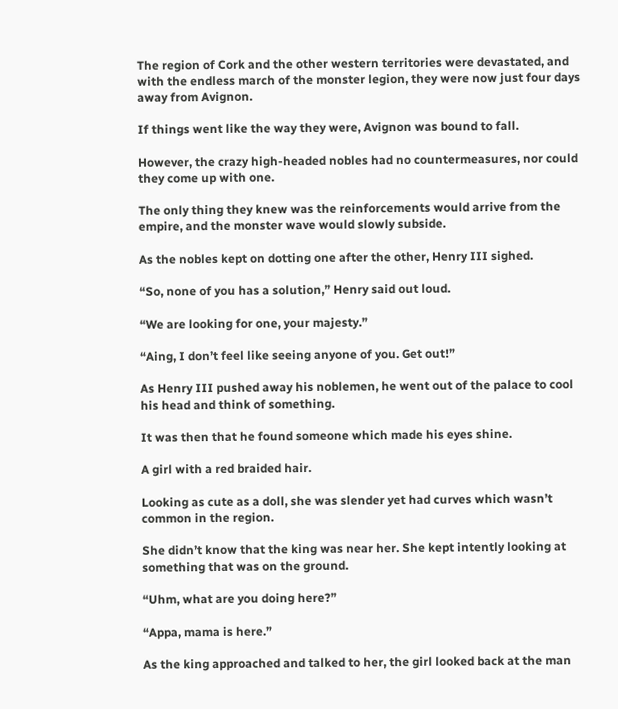The region of Cork and the other western territories were devastated, and with the endless march of the monster legion, they were now just four days away from Avignon.

If things went like the way they were, Avignon was bound to fall.

However, the crazy high-headed nobles had no countermeasures, nor could they come up with one.

The only thing they knew was the reinforcements would arrive from the empire, and the monster wave would slowly subside.

As the nobles kept on dotting one after the other, Henry III sighed.

“So, none of you has a solution,” Henry said out loud.

“We are looking for one, your majesty.”

“Aing, I don’t feel like seeing anyone of you. Get out!”

As Henry III pushed away his noblemen, he went out of the palace to cool his head and think of something.

It was then that he found someone which made his eyes shine.

A girl with a red braided hair.

Looking as cute as a doll, she was slender yet had curves which wasn’t common in the region.

She didn’t know that the king was near her. She kept intently looking at something that was on the ground.

“Uhm, what are you doing here?”

“Appa, mama is here.”

As the king approached and talked to her, the girl looked back at the man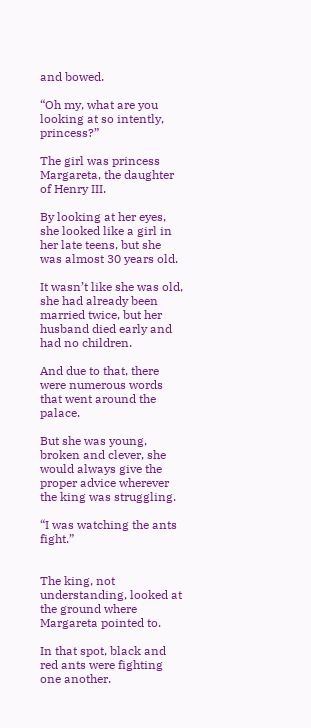and bowed.

“Oh my, what are you looking at so intently, princess?”

The girl was princess Margareta, the daughter of Henry III.

By looking at her eyes, she looked like a girl in her late teens, but she was almost 30 years old.

It wasn’t like she was old, she had already been married twice, but her husband died early and had no children.

And due to that, there were numerous words that went around the palace.

But she was young, broken and clever, she would always give the proper advice wherever the king was struggling.

“I was watching the ants fight.”


The king, not understanding, looked at the ground where Margareta pointed to.

In that spot, black and red ants were fighting one another.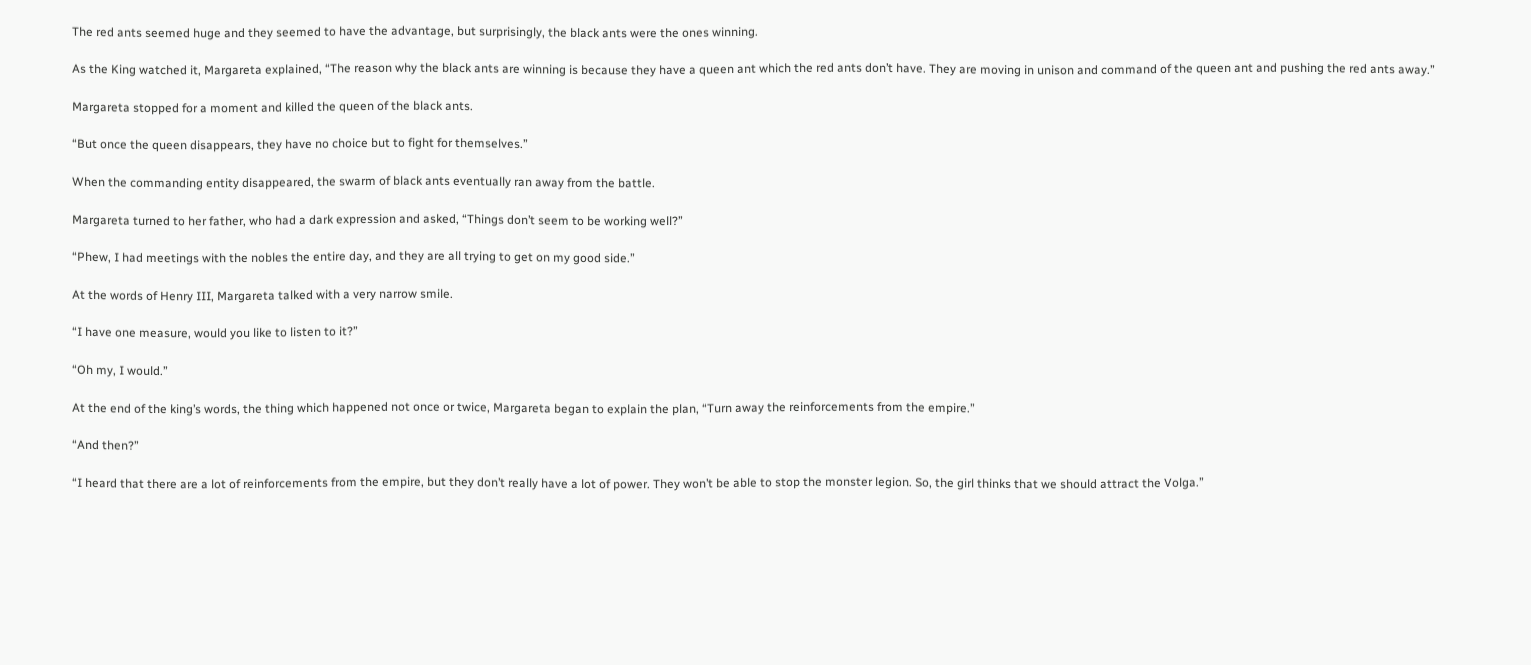The red ants seemed huge and they seemed to have the advantage, but surprisingly, the black ants were the ones winning.

As the King watched it, Margareta explained, “The reason why the black ants are winning is because they have a queen ant which the red ants don’t have. They are moving in unison and command of the queen ant and pushing the red ants away.”

Margareta stopped for a moment and killed the queen of the black ants.

“But once the queen disappears, they have no choice but to fight for themselves.”

When the commanding entity disappeared, the swarm of black ants eventually ran away from the battle.

Margareta turned to her father, who had a dark expression and asked, “Things don’t seem to be working well?”

“Phew, I had meetings with the nobles the entire day, and they are all trying to get on my good side.”

At the words of Henry III, Margareta talked with a very narrow smile.

“I have one measure, would you like to listen to it?”

“Oh my, I would.”

At the end of the king’s words, the thing which happened not once or twice, Margareta began to explain the plan, “Turn away the reinforcements from the empire.”

“And then?”

“I heard that there are a lot of reinforcements from the empire, but they don’t really have a lot of power. They won’t be able to stop the monster legion. So, the girl thinks that we should attract the Volga.”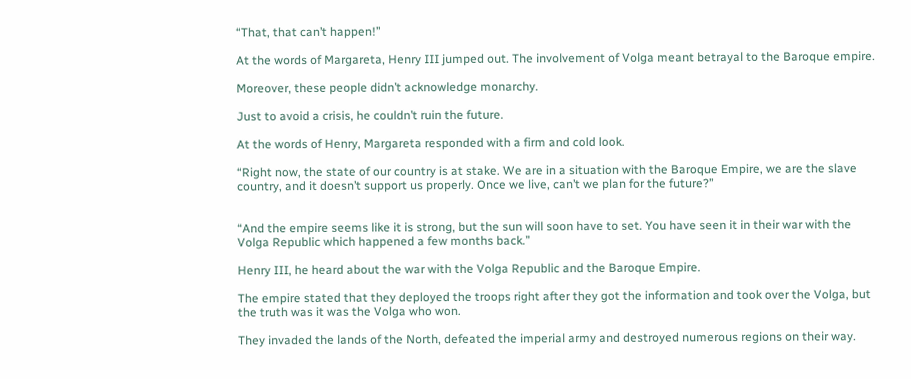“That, that can’t happen!”

At the words of Margareta, Henry III jumped out. The involvement of Volga meant betrayal to the Baroque empire.

Moreover, these people didn’t acknowledge monarchy.

Just to avoid a crisis, he couldn’t ruin the future.

At the words of Henry, Margareta responded with a firm and cold look.

“Right now, the state of our country is at stake. We are in a situation with the Baroque Empire, we are the slave country, and it doesn’t support us properly. Once we live, can’t we plan for the future?”


“And the empire seems like it is strong, but the sun will soon have to set. You have seen it in their war with the Volga Republic which happened a few months back.”

Henry III, he heard about the war with the Volga Republic and the Baroque Empire.

The empire stated that they deployed the troops right after they got the information and took over the Volga, but the truth was it was the Volga who won.

They invaded the lands of the North, defeated the imperial army and destroyed numerous regions on their way.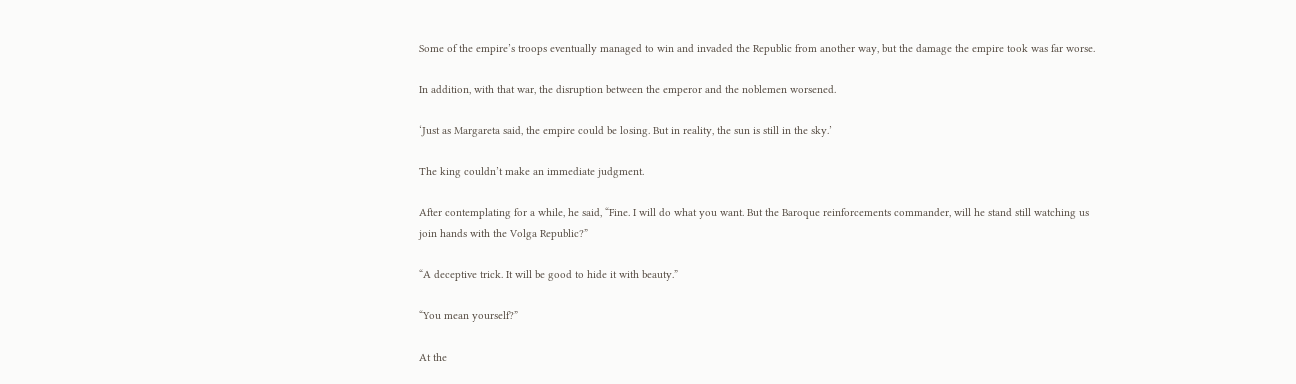Some of the empire’s troops eventually managed to win and invaded the Republic from another way, but the damage the empire took was far worse.

In addition, with that war, the disruption between the emperor and the noblemen worsened.

‘Just as Margareta said, the empire could be losing. But in reality, the sun is still in the sky.’

The king couldn’t make an immediate judgment.

After contemplating for a while, he said, “Fine. I will do what you want. But the Baroque reinforcements commander, will he stand still watching us join hands with the Volga Republic?”

“A deceptive trick. It will be good to hide it with beauty.”

“You mean yourself?”

At the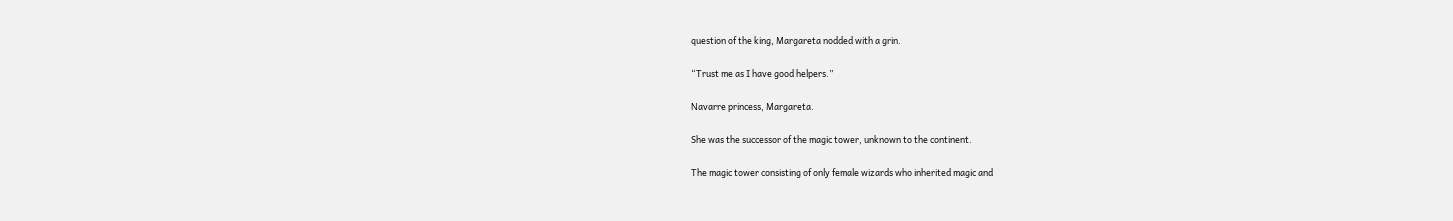question of the king, Margareta nodded with a grin.

“Trust me as I have good helpers.”

Navarre princess, Margareta.

She was the successor of the magic tower, unknown to the continent.

The magic tower consisting of only female wizards who inherited magic and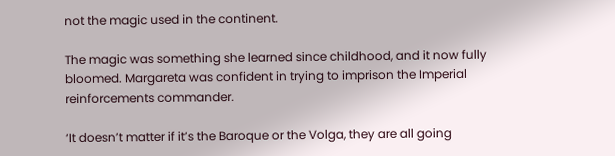not the magic used in the continent.

The magic was something she learned since childhood, and it now fully bloomed. Margareta was confident in trying to imprison the Imperial reinforcements commander.

‘It doesn’t matter if it’s the Baroque or the Volga, they are all going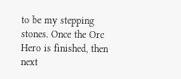to be my stepping stones. Once the Orc Hero is finished, then next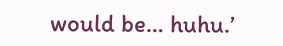would be… huhu.’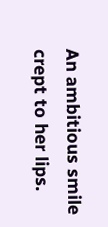An ambitious smile crept to her lips.